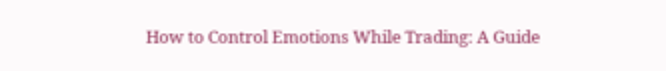How to Control Emotions While Trading: A Guide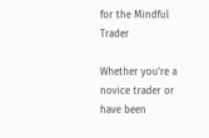for the Mindful Trader

Whether you're a novice trader or have been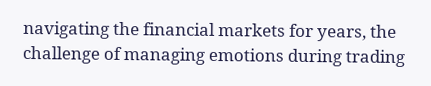navigating the financial markets for years, the challenge of managing emotions during trading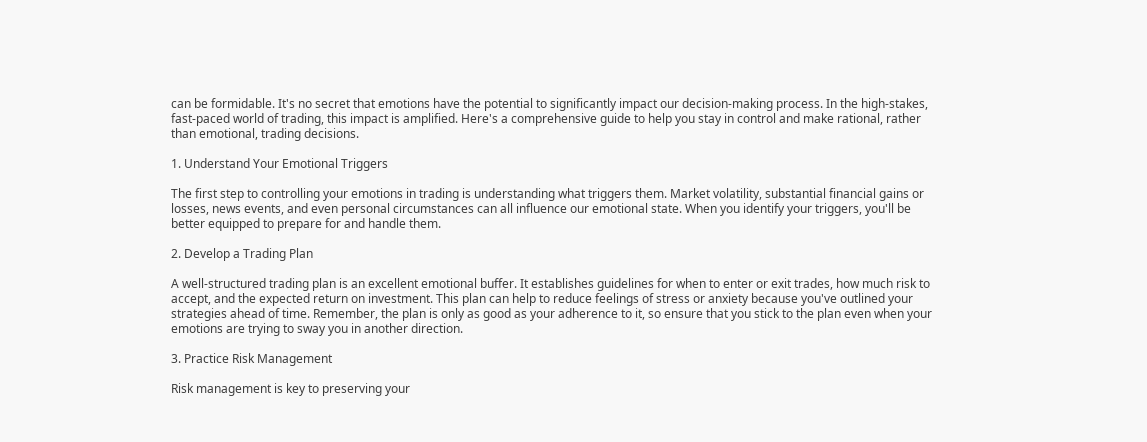can be formidable. It's no secret that emotions have the potential to significantly impact our decision-making process. In the high-stakes, fast-paced world of trading, this impact is amplified. Here's a comprehensive guide to help you stay in control and make rational, rather than emotional, trading decisions.

1. Understand Your Emotional Triggers

The first step to controlling your emotions in trading is understanding what triggers them. Market volatility, substantial financial gains or losses, news events, and even personal circumstances can all influence our emotional state. When you identify your triggers, you'll be better equipped to prepare for and handle them.

2. Develop a Trading Plan

A well-structured trading plan is an excellent emotional buffer. It establishes guidelines for when to enter or exit trades, how much risk to accept, and the expected return on investment. This plan can help to reduce feelings of stress or anxiety because you've outlined your strategies ahead of time. Remember, the plan is only as good as your adherence to it, so ensure that you stick to the plan even when your emotions are trying to sway you in another direction.

3. Practice Risk Management

Risk management is key to preserving your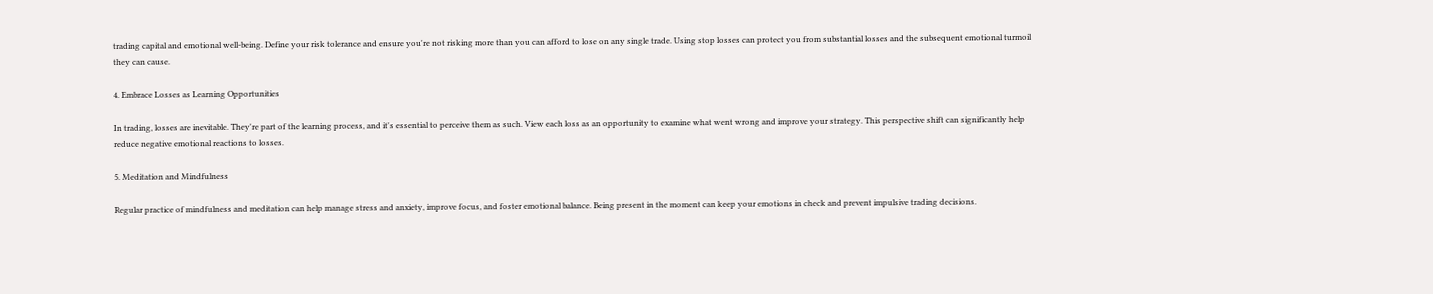trading capital and emotional well-being. Define your risk tolerance and ensure you're not risking more than you can afford to lose on any single trade. Using stop losses can protect you from substantial losses and the subsequent emotional turmoil they can cause.

4. Embrace Losses as Learning Opportunities

In trading, losses are inevitable. They're part of the learning process, and it's essential to perceive them as such. View each loss as an opportunity to examine what went wrong and improve your strategy. This perspective shift can significantly help reduce negative emotional reactions to losses.

5. Meditation and Mindfulness

Regular practice of mindfulness and meditation can help manage stress and anxiety, improve focus, and foster emotional balance. Being present in the moment can keep your emotions in check and prevent impulsive trading decisions.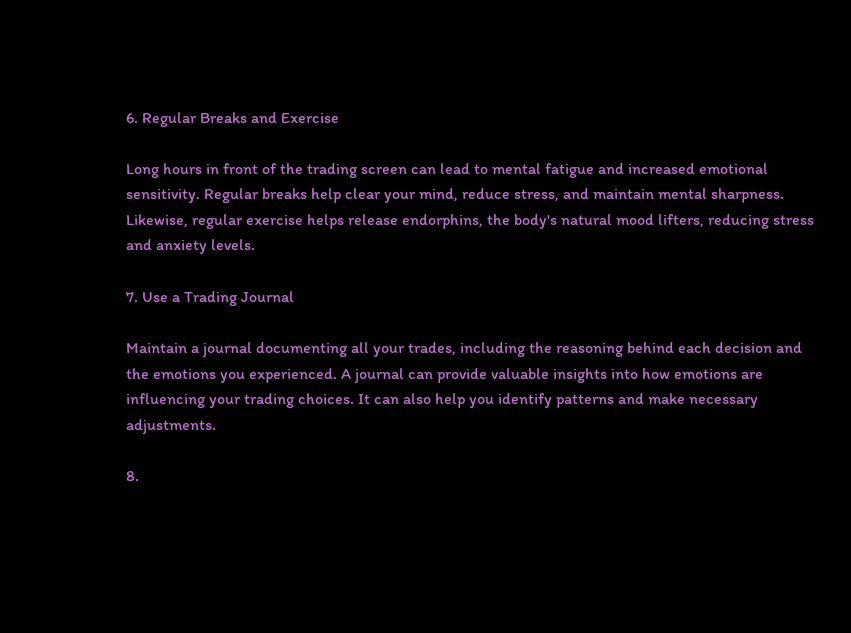6. Regular Breaks and Exercise

Long hours in front of the trading screen can lead to mental fatigue and increased emotional sensitivity. Regular breaks help clear your mind, reduce stress, and maintain mental sharpness. Likewise, regular exercise helps release endorphins, the body's natural mood lifters, reducing stress and anxiety levels.

7. Use a Trading Journal

Maintain a journal documenting all your trades, including the reasoning behind each decision and the emotions you experienced. A journal can provide valuable insights into how emotions are influencing your trading choices. It can also help you identify patterns and make necessary adjustments.

8.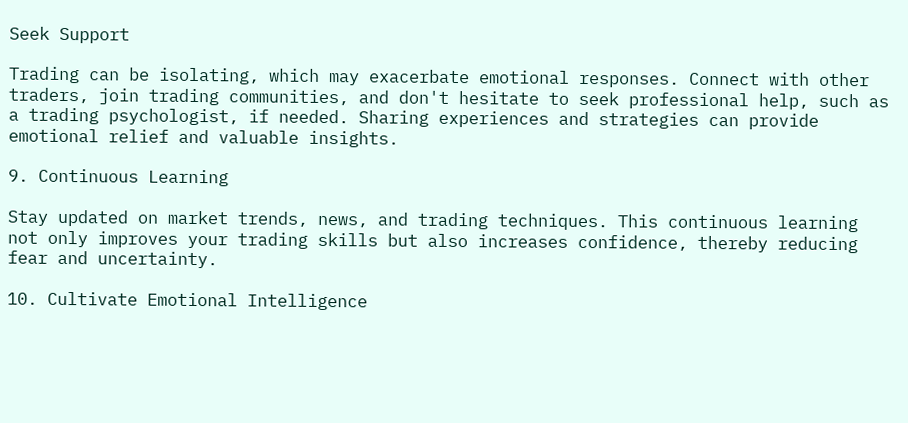Seek Support

Trading can be isolating, which may exacerbate emotional responses. Connect with other traders, join trading communities, and don't hesitate to seek professional help, such as a trading psychologist, if needed. Sharing experiences and strategies can provide emotional relief and valuable insights.

9. Continuous Learning

Stay updated on market trends, news, and trading techniques. This continuous learning not only improves your trading skills but also increases confidence, thereby reducing fear and uncertainty.

10. Cultivate Emotional Intelligence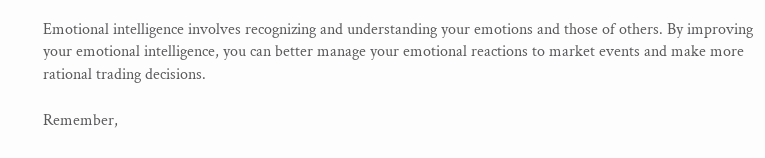Emotional intelligence involves recognizing and understanding your emotions and those of others. By improving your emotional intelligence, you can better manage your emotional reactions to market events and make more rational trading decisions.

Remember,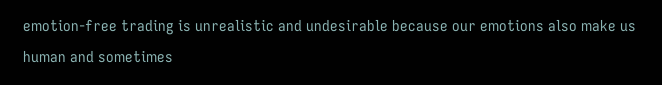emotion-free trading is unrealistic and undesirable because our emotions also make us human and sometimes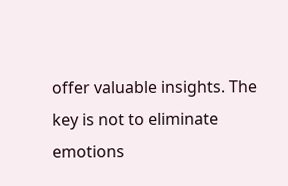offer valuable insights. The key is not to eliminate emotions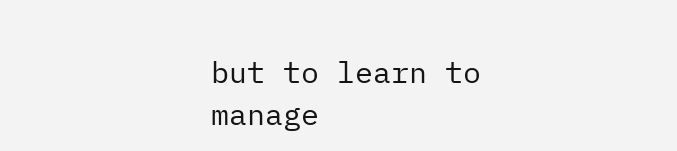but to learn to manage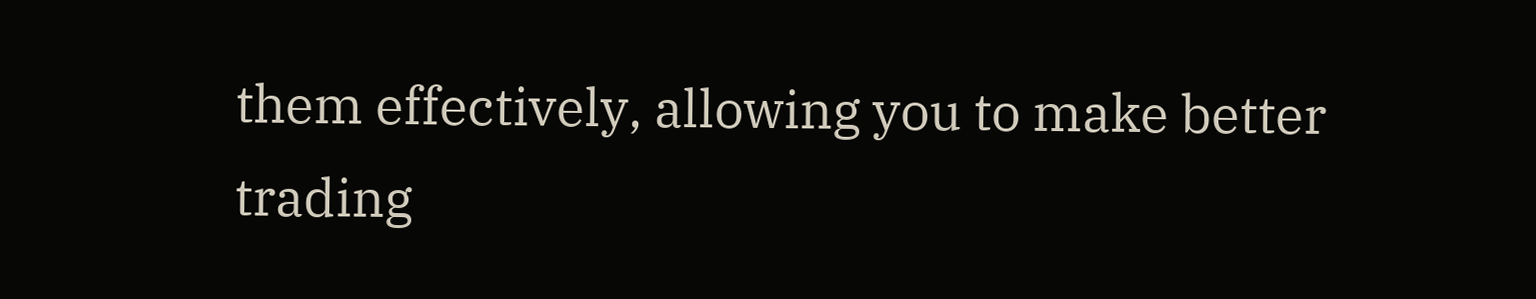them effectively, allowing you to make better trading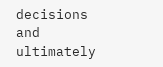decisions and ultimately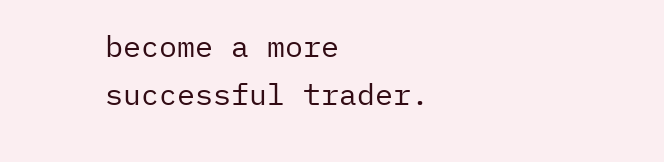become a more successful trader.